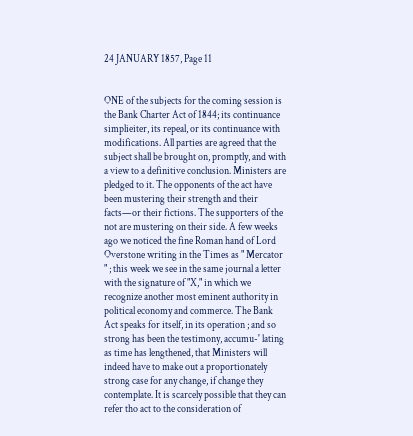24 JANUARY 1857, Page 11


ONE of the subjects for the coming session is the Bank Charter Act of 1844; its continuance simplieiter, its repeal, or its continuance with modifications. All parties are agreed that the subject shall be brought on, promptly, and with a view to a definitive conclusion. Ministers are pledged to it. The opponents of the act have been mustering their strength and their facts—or their fictions. The supporters of the not are mustering on their side. A few weeks ago we noticed the fine Roman hand of Lord Overstone writing in the Times as " Mercator " ; this week we see in the same journal a letter with the signature of "X," in which we recognize another most eminent authority in political economy and commerce. The Bank Act speaks for itself, in its operation ; and so strong has been the testimony, accumu-' lating as time has lengthened, that Ministers will indeed have to make out a proportionately strong case for any change, if change they contemplate. It is scarcely possible that they can refer tho act to the consideration of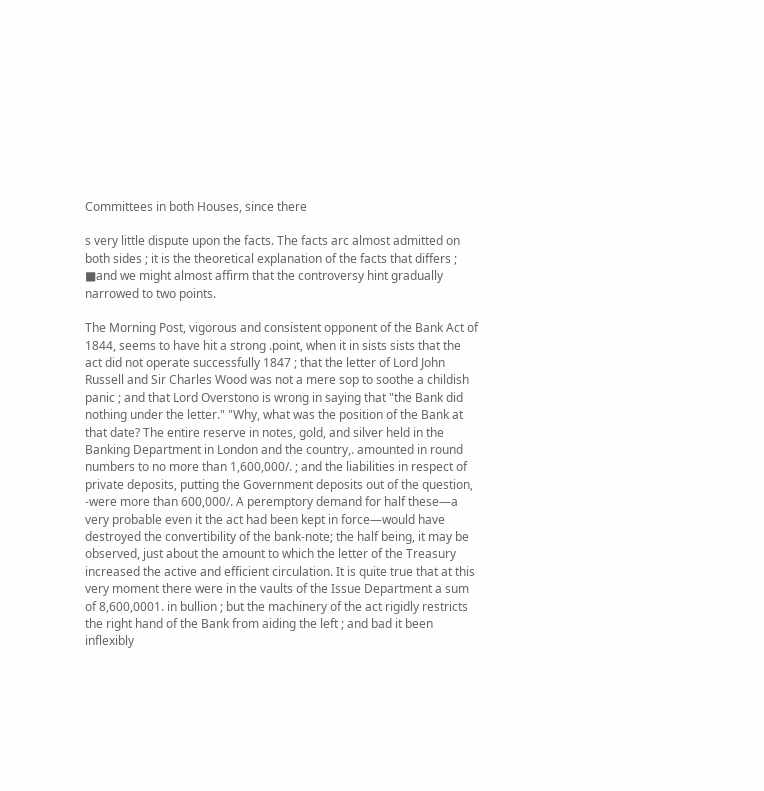Committees in both Houses, since there

s very little dispute upon the facts. The facts arc almost admitted on both sides ; it is the theoretical explanation of the facts that differs ; ■and we might almost affirm that the controversy hint gradually narrowed to two points.

The Morning Post, vigorous and consistent opponent of the Bank Act of 1844, seems to have hit a strong .point, when it in sists sists that the act did not operate successfully 1847 ; that the letter of Lord John Russell and Sir Charles Wood was not a mere sop to soothe a childish panic ; and that Lord Overstono is wrong in saying that "the Bank did nothing under the letter." "Why, what was the position of the Bank at that date? The entire reserve in notes, gold, and silver held in the Banking Department in London and the country,. amounted in round numbers to no more than 1,600,000/. ; and the liabilities in respect of private deposits, putting the Government deposits out of the question, -were more than 600,000/. A peremptory demand for half these—a very probable even it the act had been kept in force—would have destroyed the convertibility of the bank-note; the half being, it may be observed, just about the amount to which the letter of the Treasury increased the active and efficient circulation. It is quite true that at this very moment there were in the vaults of the Issue Department a sum of 8,600,0001. in bullion ; but the machinery of the act rigidly restricts the right hand of the Bank from aiding the left ; and bad it been inflexibly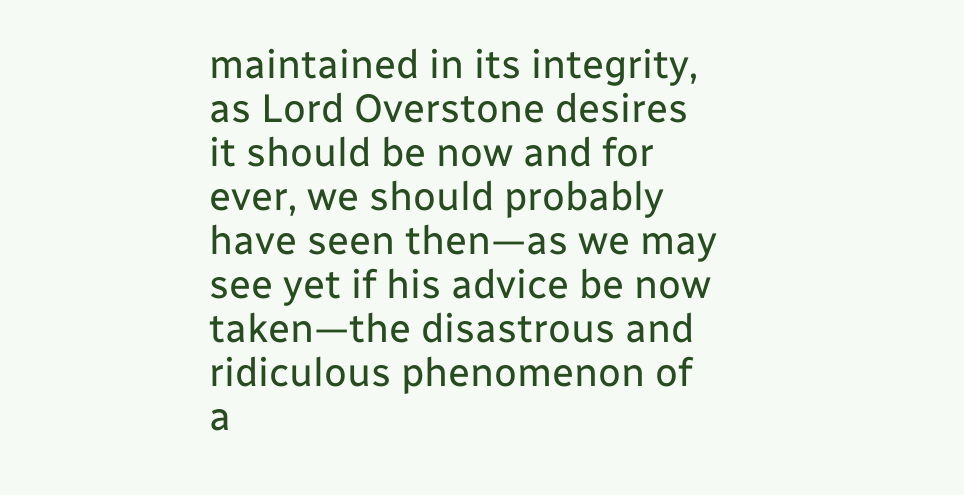maintained in its integrity, as Lord Overstone desires it should be now and for ever, we should probably have seen then—as we may see yet if his advice be now taken—the disastrous and ridiculous phenomenon of a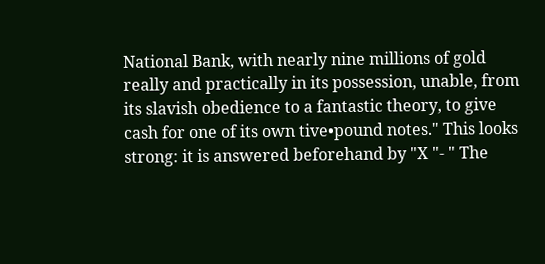National Bank, with nearly nine millions of gold really and practically in its possession, unable, from its slavish obedience to a fantastic theory, to give cash for one of its own tive•pound notes." This looks strong: it is answered beforehand by "X "- " The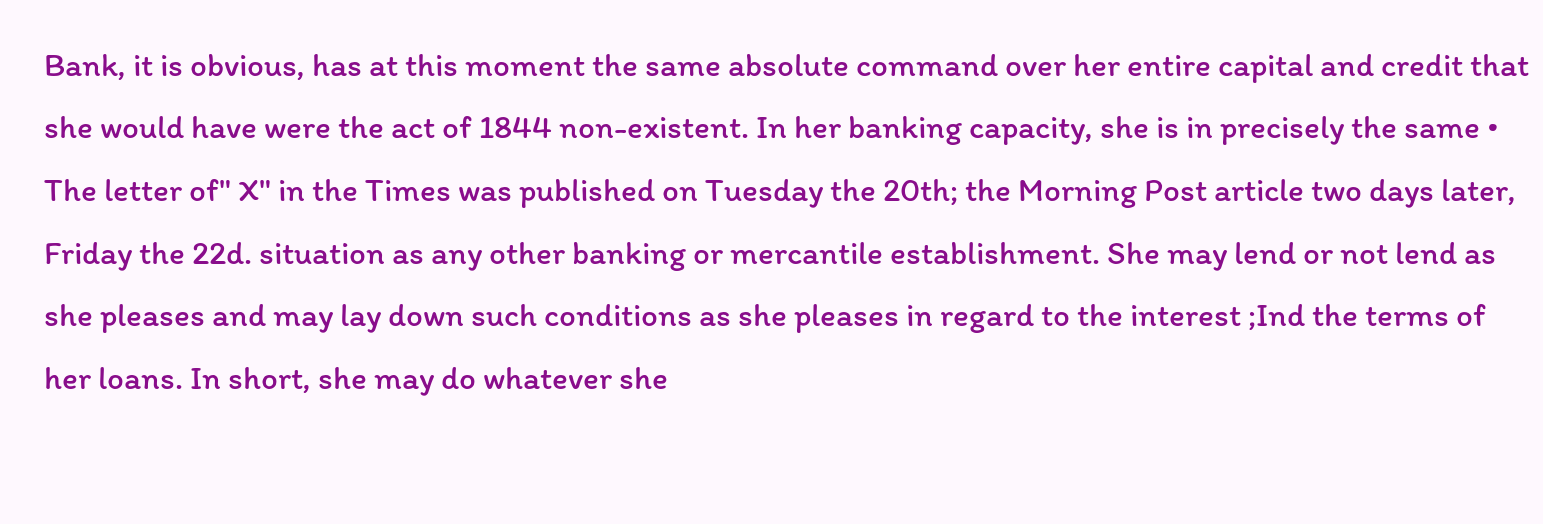Bank, it is obvious, has at this moment the same absolute command over her entire capital and credit that she would have were the act of 1844 non-existent. In her banking capacity, she is in precisely the same • The letter of" X" in the Times was published on Tuesday the 20th; the Morning Post article two days later, Friday the 22d. situation as any other banking or mercantile establishment. She may lend or not lend as she pleases and may lay down such conditions as she pleases in regard to the interest ;Ind the terms of her loans. In short, she may do whatever she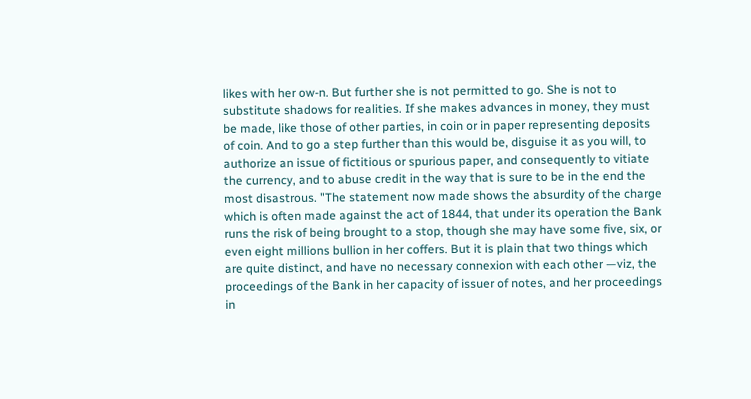likes with her ow-n. But further she is not permitted to go. She is not to substitute shadows for realities. If she makes advances in money, they must be made, like those of other parties, in coin or in paper representing deposits of coin. And to go a step further than this would be, disguise it as you will, to authorize an issue of fictitious or spurious paper, and consequently to vitiate the currency, and to abuse credit in the way that is sure to be in the end the most disastrous. "The statement now made shows the absurdity of the charge which is often made against the act of 1844, that under its operation the Bank runs the risk of being brought to a stop, though she may have some five, six, or even eight millions bullion in her coffers. But it is plain that two things which are quite distinct, and have no necessary connexion with each other —viz, the proceedings of the Bank in her capacity of issuer of notes, and her proceedings in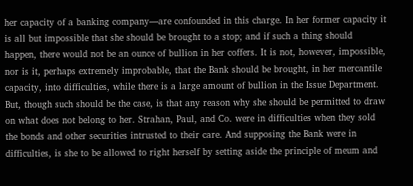her capacity of a banking company—are confounded in this charge. In her former capacity it is all but impossible that she should be brought to a stop; and if such a thing should happen, there would not be an ounce of bullion in her coffers. It is not, however, impossible, nor is it, perhaps extremely improbable, that the Bank should be brought, in her mercantile capacity, into difficulties, while there is a large amount of bullion in the Issue Department. But, though such should be the case, is that any reason why she should be permitted to draw on what does not belong to her. Strahan, Paul, and Co. were in difficulties when they sold the bonds and other securities intrusted to their care. And supposing the Bank were in difficulties, is she to be allowed to right herself by setting aside the principle of meum and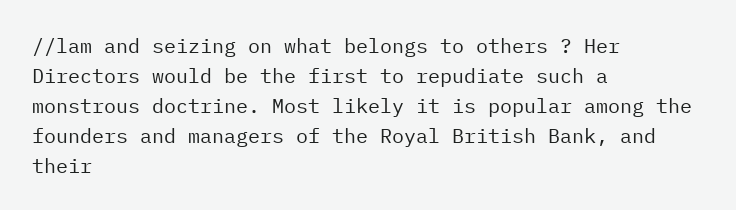//lam and seizing on what belongs to others ? Her Directors would be the first to repudiate such a monstrous doctrine. Most likely it is popular among the founders and managers of the Royal British Bank, and their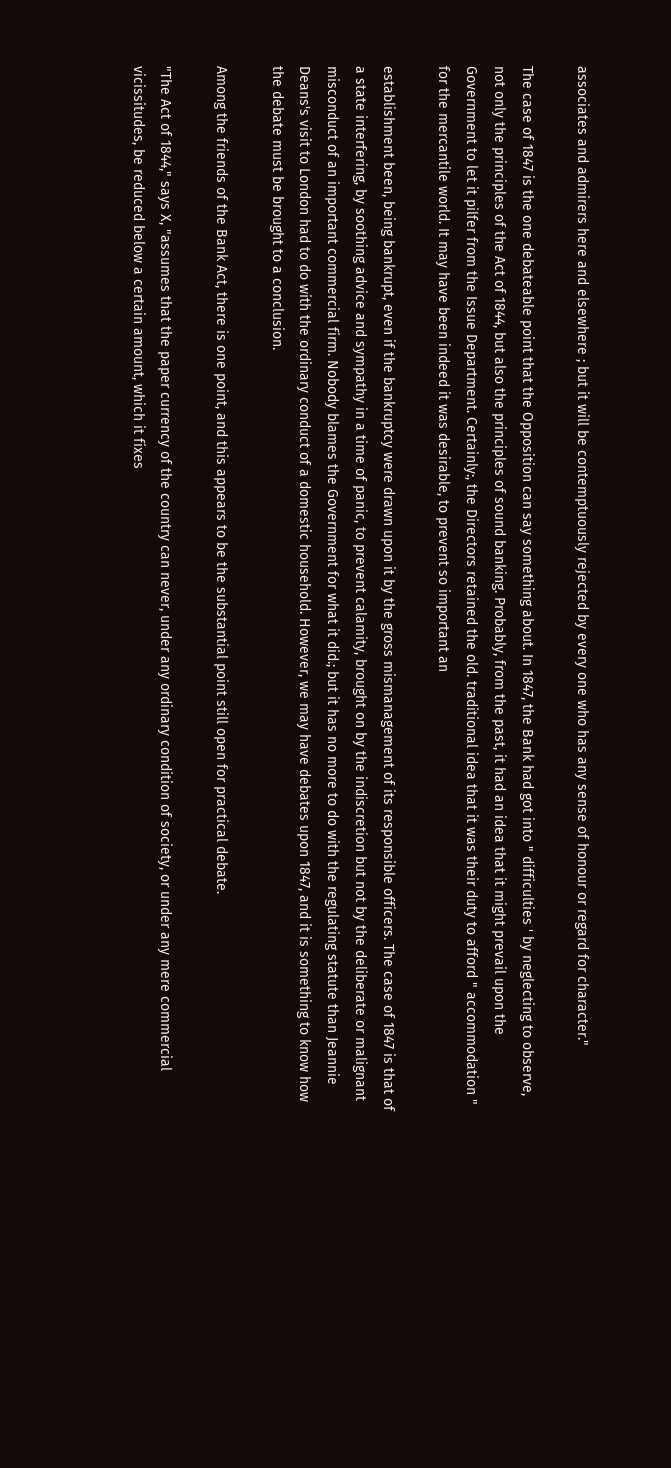associates and admirers here and elsewhere ; but it will be contemptuously rejected by every one who has any sense of honour or regard for character."

The case of 1847 is the one debateable point that the Opposition can say something about. In 1847, the Bank had got into " difficulties ' by neglecting to observe, not only the principles of the Act of 1844, but also the principles of sound banking. Probably, from the past, it had an idea that it might prevail upon the Government to let it pilfer from the Issue Department. Certainly:, the Directors retained the old. traditional idea that it was their duty to afford " accommodation " for the mercantile world. It may have been indeed it was desirable, to prevent so important an

establishment been, being bankrupt, even if the bankruptcy were drawn upon it by the gross mismanagement of its responsible officers. The case of 1847 is that of a state interfering, by soothing advice and sympathy in a time of panic, to prevent calamity, brought on by the indiscretion but not by the deliberate or malignant misconduct of an important commercial firm. Nobody blames the Government for what it did.; but it has no more to do with the regulating statute than Jeannie Deans's visit to London had to do with the ordinary conduct of a domestic household. However, we may have debates upon 1847, and it is something to know how the debate must be brought to a conclusion.

Among the friends of the Bank Act, there is one point, and this appears to be the substantial point still open for practical debate.

"The Act of 1844," says X, "assumes that the paper currency of the country can never, under any ordinary condition of society, or under any mere commercial vicissitudes, be reduced below a certain amount, which it fixes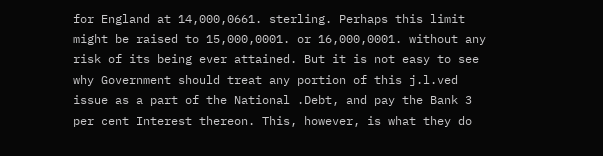for England at 14,000,0661. sterling. Perhaps this limit might be raised to 15,000,0001. or 16,000,0001. without any risk of its being ever attained. But it is not easy to see why Government should treat any portion of this j.l.ved issue as a part of the National .Debt, and pay the Bank 3 per cent Interest thereon. This, however, is what they do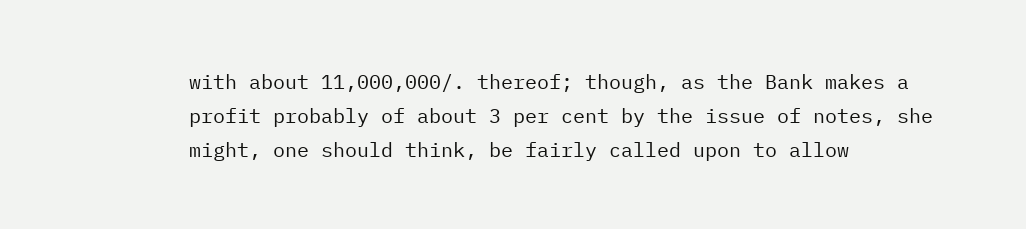with about 11,000,000/. thereof; though, as the Bank makes a profit probably of about 3 per cent by the issue of notes, she might, one should think, be fairly called upon to allow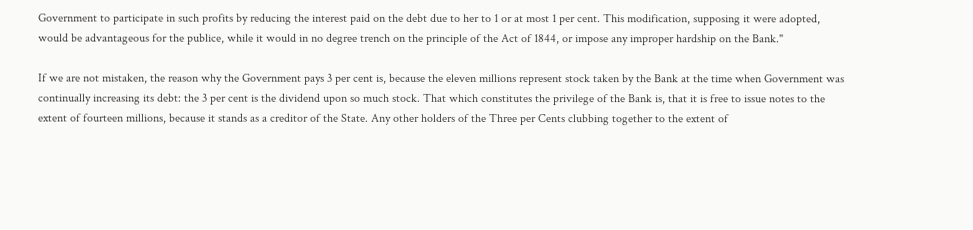Government to participate in such profits by reducing the interest paid on the debt due to her to 1 or at most 1 per cent. This modification, supposing it were adopted, would be advantageous for the publice, while it would in no degree trench on the principle of the Act of 1844, or impose any improper hardship on the Bank."

If we are not mistaken, the reason why the Government pays 3 per cent is, because the eleven millions represent stock taken by the Bank at the time when Government was continually increasing its debt: the 3 per cent is the dividend upon so much stock. That which constitutes the privilege of the Bank is, that it is free to issue notes to the extent of fourteen millions, because it stands as a creditor of the State. Any other holders of the Three per Cents clubbing together to the extent of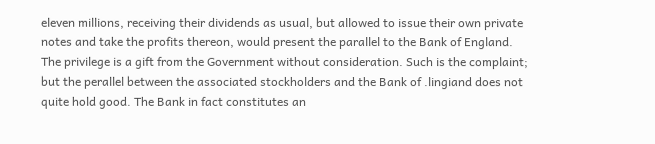eleven millions, receiving their dividends as usual, but allowed to issue their own private notes and take the profits thereon, would present the parallel to the Bank of England. The privilege is a gift from the Government without consideration. Such is the complaint; but the perallel between the associated stockholders and the Bank of .lingiand does not quite hold good. The Bank in fact constitutes an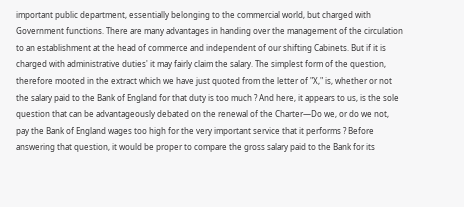important public department, essentially belonging to the commercial world, but charged with Government functions. There are many advantages in handing over the management of the circulation to an establishment at the head of commerce and independent of our shifting Cabinets. But if it is charged with administrative duties' it may fairly claim the salary. The simplest form of the question, therefore mooted in the extract which we have just quoted from the letter of "X," is, whether or not the salary paid to the Bank of England for that duty is too much ? And here, it appears to us, is the sole question that can be advantageously debated on the renewal of the Charter—Do we, or do we not, pay the Bank of England wages too high for the very important service that it performs ? Before answering that question, it would be proper to compare the gross salary paid to the Bank for its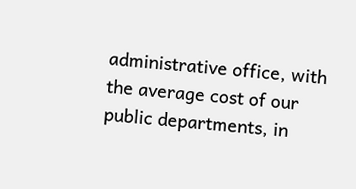administrative office, with the average cost of our public departments, in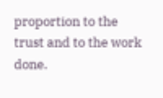proportion to the trust and to the work done.